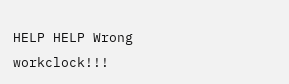HELP HELP Wrong workclock!!!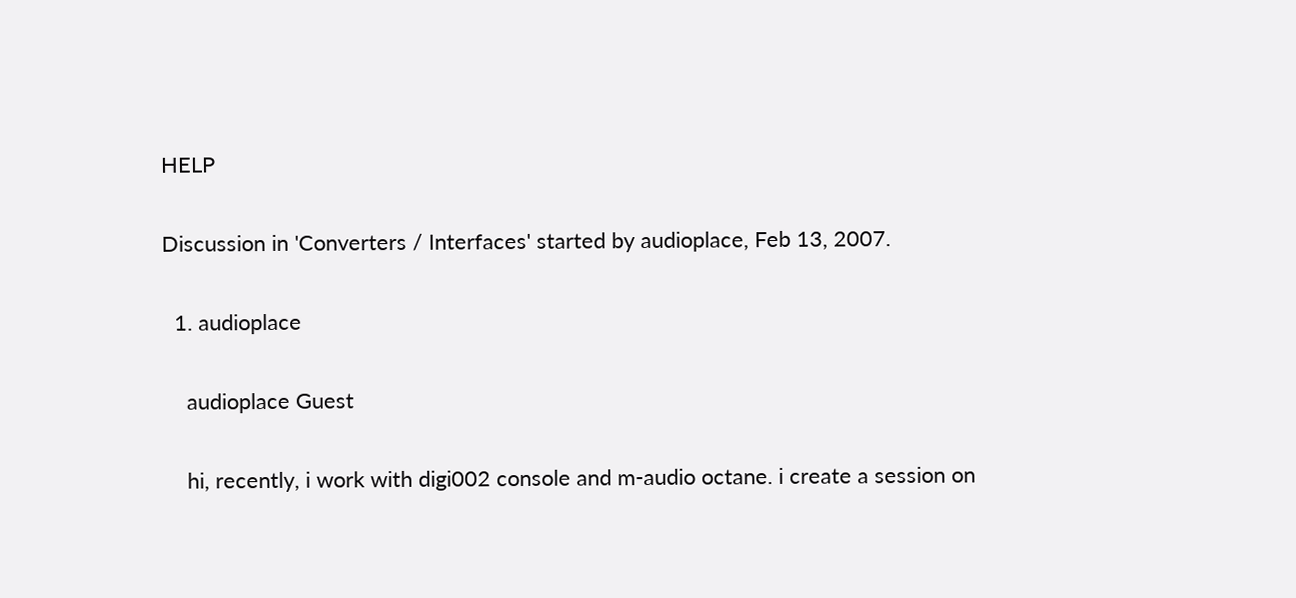HELP

Discussion in 'Converters / Interfaces' started by audioplace, Feb 13, 2007.

  1. audioplace

    audioplace Guest

    hi, recently, i work with digi002 console and m-audio octane. i create a session on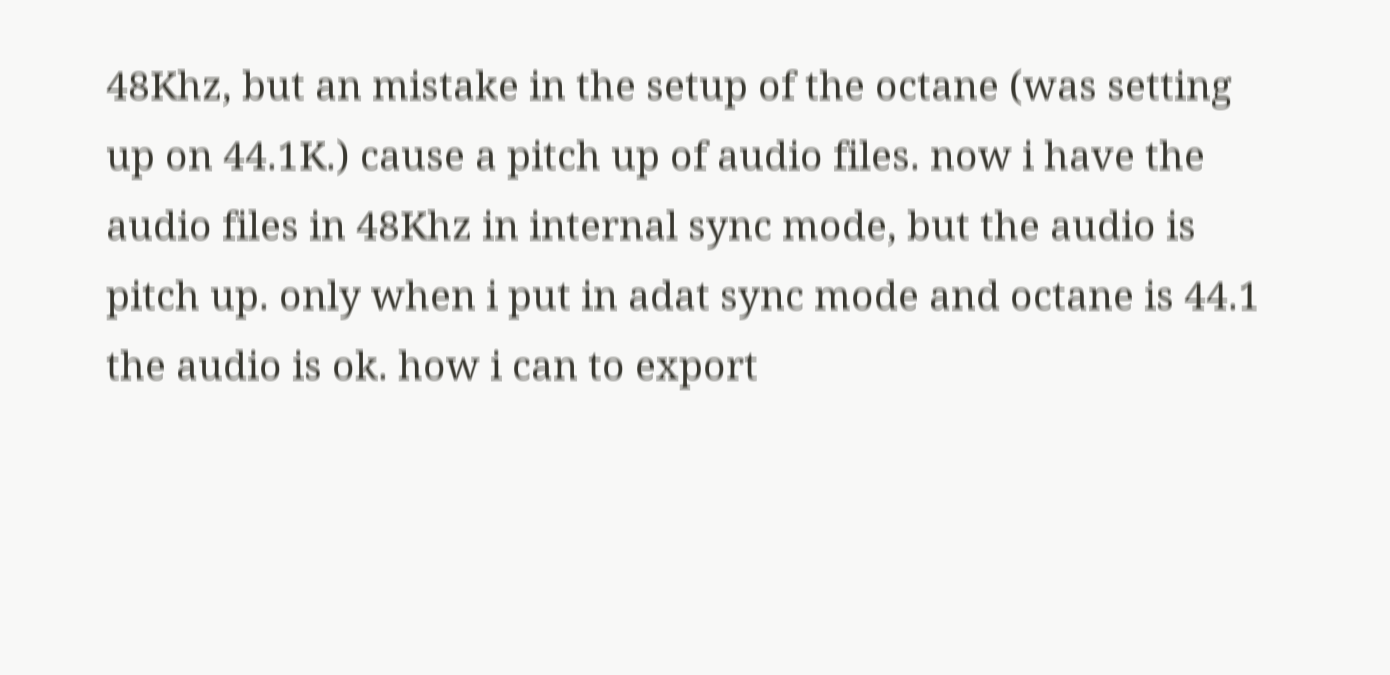48Khz, but an mistake in the setup of the octane (was setting up on 44.1K.) cause a pitch up of audio files. now i have the audio files in 48Khz in internal sync mode, but the audio is pitch up. only when i put in adat sync mode and octane is 44.1 the audio is ok. how i can to export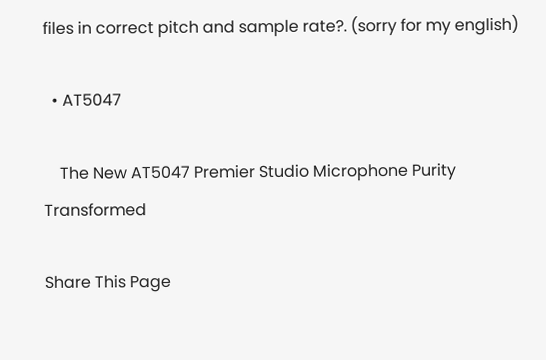files in correct pitch and sample rate?. (sorry for my english)

  • AT5047

    The New AT5047 Premier Studio Microphone Purity Transformed

Share This Page